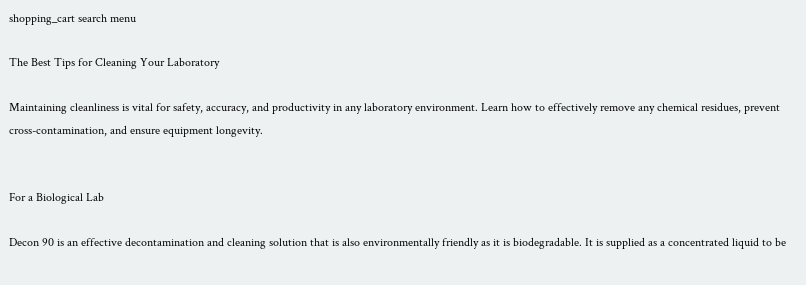shopping_cart search menu

The Best Tips for Cleaning Your Laboratory

Maintaining cleanliness is vital for safety, accuracy, and productivity in any laboratory environment. Learn how to effectively remove any chemical residues, prevent cross-contamination, and ensure equipment longevity.


For a Biological Lab

Decon 90 is an effective decontamination and cleaning solution that is also environmentally friendly as it is biodegradable. It is supplied as a concentrated liquid to be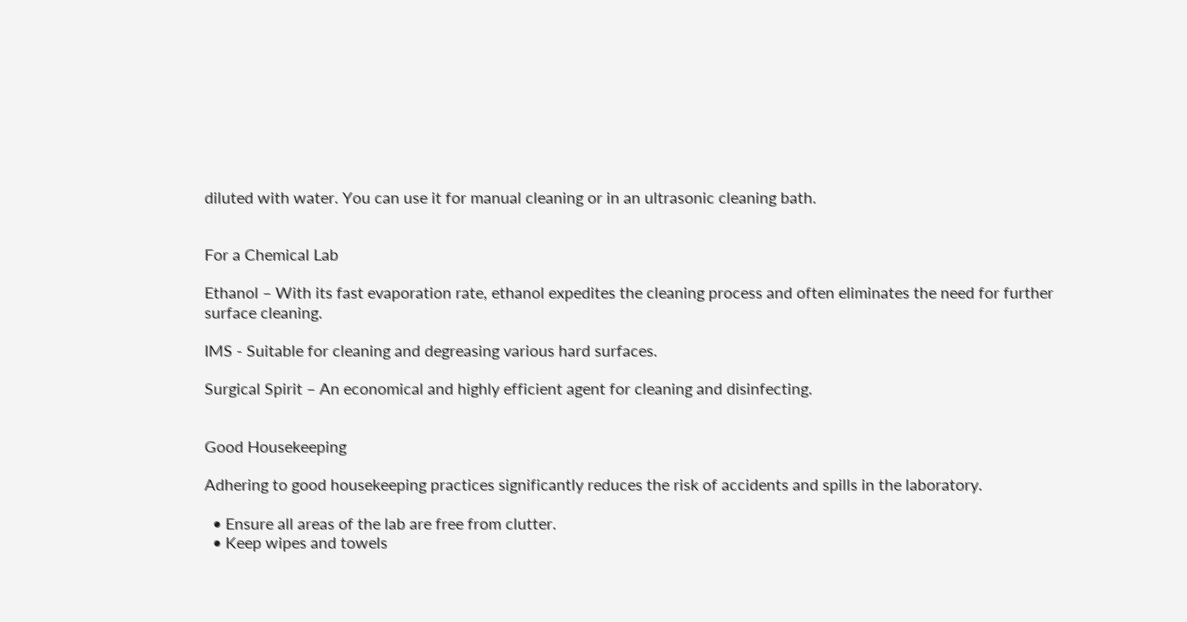diluted with water. You can use it for manual cleaning or in an ultrasonic cleaning bath.


For a Chemical Lab

Ethanol – With its fast evaporation rate, ethanol expedites the cleaning process and often eliminates the need for further surface cleaning.

IMS - Suitable for cleaning and degreasing various hard surfaces.

Surgical Spirit – An economical and highly efficient agent for cleaning and disinfecting.


Good Housekeeping

Adhering to good housekeeping practices significantly reduces the risk of accidents and spills in the laboratory.

  • Ensure all areas of the lab are free from clutter.
  • Keep wipes and towels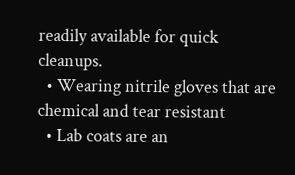readily available for quick cleanups.
  • Wearing nitrile gloves that are chemical and tear resistant
  • Lab coats are an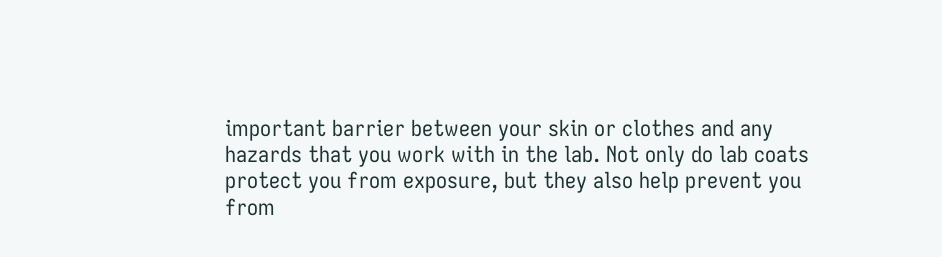important barrier between your skin or clothes and any hazards that you work with in the lab. Not only do lab coats protect you from exposure, but they also help prevent you from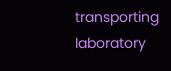transporting laboratory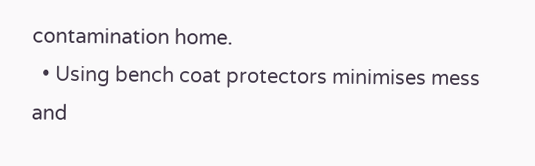contamination home.
  • Using bench coat protectors minimises mess and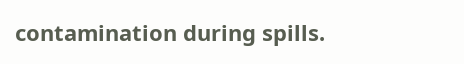contamination during spills.